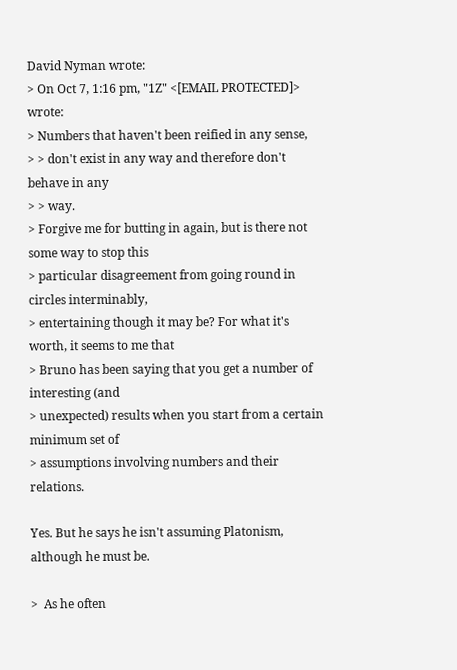David Nyman wrote:
> On Oct 7, 1:16 pm, "1Z" <[EMAIL PROTECTED]> wrote:
> Numbers that haven't been reified in any sense,
> > don't exist in any way and therefore don't behave in any
> > way.
> Forgive me for butting in again, but is there not some way to stop this
> particular disagreement from going round in circles interminably,
> entertaining though it may be? For what it's worth, it seems to me that
> Bruno has been saying that you get a number of interesting (and
> unexpected) results when you start from a certain minimum set of
> assumptions involving numbers and their relations.

Yes. But he says he isn't assuming Platonism, although he must be.

>  As he often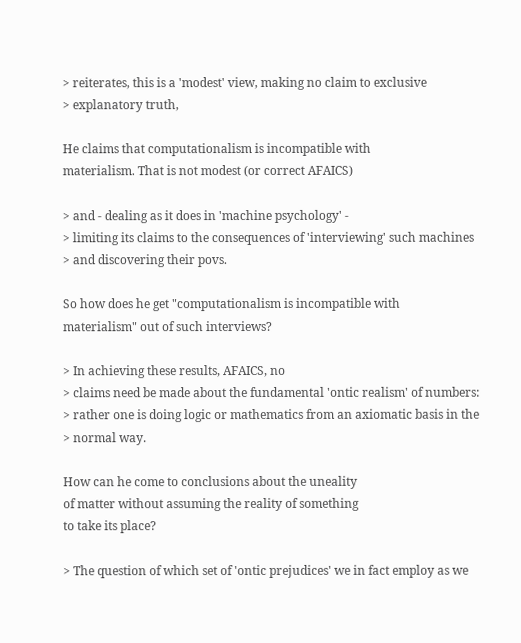> reiterates, this is a 'modest' view, making no claim to exclusive
> explanatory truth,

He claims that computationalism is incompatible with
materialism. That is not modest (or correct AFAICS)

> and - dealing as it does in 'machine psychology' -
> limiting its claims to the consequences of 'interviewing' such machines
> and discovering their povs.

So how does he get "computationalism is incompatible with
materialism" out of such interviews?

> In achieving these results, AFAICS, no
> claims need be made about the fundamental 'ontic realism' of numbers:
> rather one is doing logic or mathematics from an axiomatic basis in the
> normal way.

How can he come to conclusions about the uneality
of matter without assuming the reality of something
to take its place?

> The question of which set of 'ontic prejudices' we in fact employ as we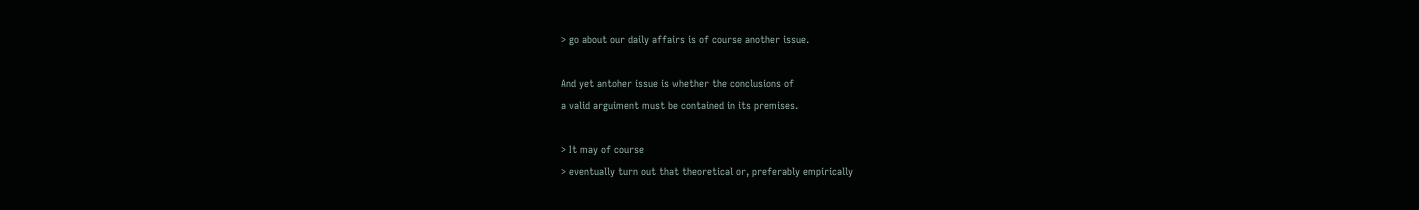> go about our daily affairs is of course another issue.

And yet antoher issue is whether the conclusions of
a valid arguiment must be contained in its premises.

> It may of course
> eventually turn out that theoretical or, preferably empirically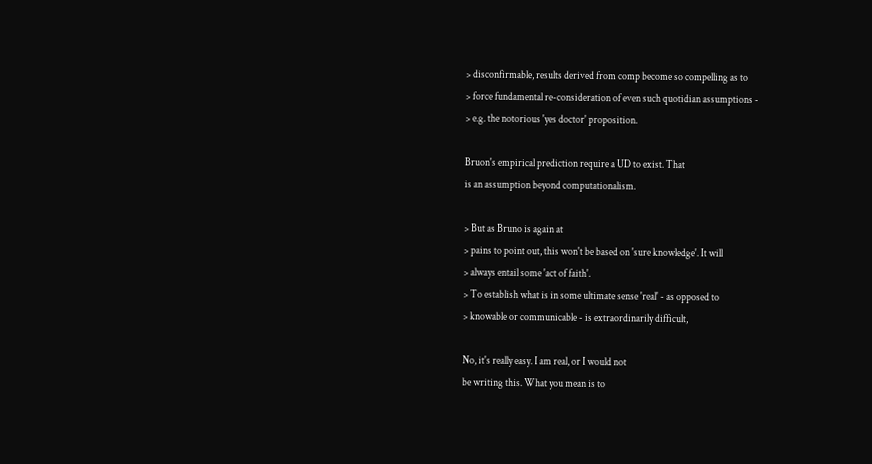> disconfirmable, results derived from comp become so compelling as to
> force fundamental re-consideration of even such quotidian assumptions -
> e.g. the notorious 'yes doctor' proposition.

Bruon's empirical prediction require a UD to exist. That
is an assumption beyond computationalism.

> But as Bruno is again at
> pains to point out, this won't be based on 'sure knowledge'. It will
> always entail some 'act of faith'.
> To establish what is in some ultimate sense 'real' - as opposed to
> knowable or communicable - is extraordinarily difficult,

No, it's really easy. I am real, or I would not
be writing this. What you mean is to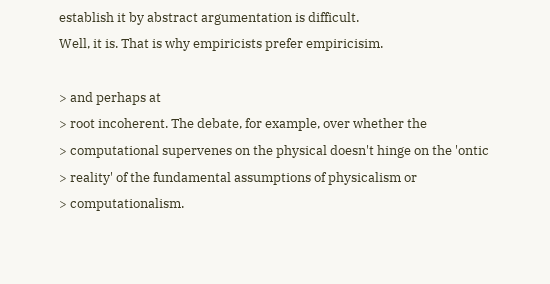establish it by abstract argumentation is difficult.
Well, it is. That is why empiricists prefer empiricisim.

> and perhaps at
> root incoherent. The debate, for example, over whether the
> computational supervenes on the physical doesn't hinge on the 'ontic
> reality' of the fundamental assumptions of physicalism or
> computationalism.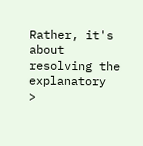Rather, it's about resolving the explanatory
>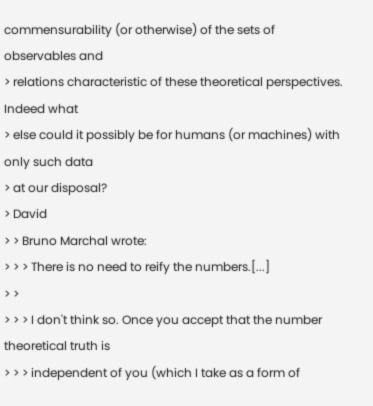commensurability (or otherwise) of the sets of observables and
> relations characteristic of these theoretical perspectives. Indeed what
> else could it possibly be for humans (or machines) with only such data
> at our disposal?
> David
> > Bruno Marchal wrote:
> > > There is no need to reify the numbers.[...]
> >
> > > I don't think so. Once you accept that the number theoretical truth is
> > > independent of you (which I take as a form of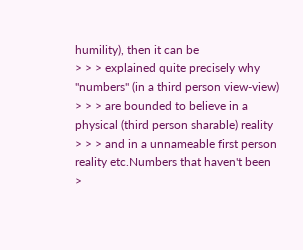humility), then it can be
> > > explained quite precisely why "numbers" (in a third person view-view)
> > > are bounded to believe in a physical (third person sharable) reality
> > > and in a unnameable first person reality etc.Numbers that haven't been
>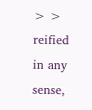> > reified in any sense,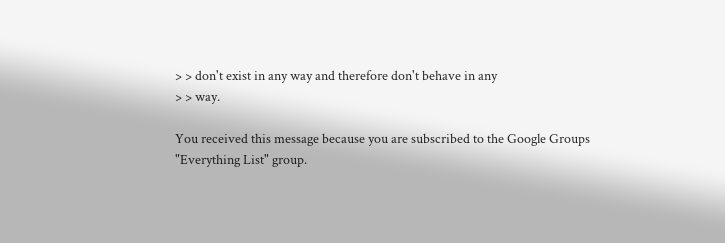> > don't exist in any way and therefore don't behave in any
> > way.

You received this message because you are subscribed to the Google Groups
"Everything List" group.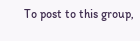To post to this group,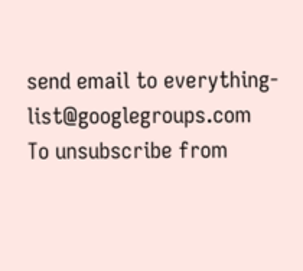send email to everything-list@googlegroups.com
To unsubscribe from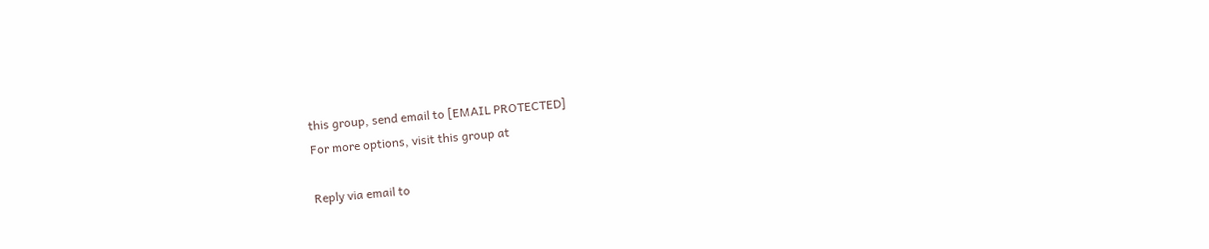this group, send email to [EMAIL PROTECTED]
For more options, visit this group at

Reply via email to